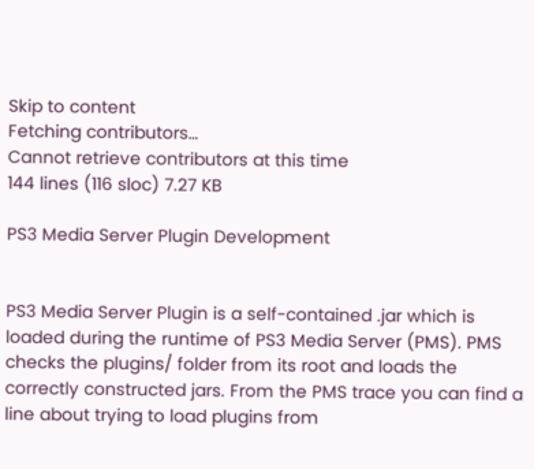Skip to content
Fetching contributors…
Cannot retrieve contributors at this time
144 lines (116 sloc) 7.27 KB

PS3 Media Server Plugin Development


PS3 Media Server Plugin is a self-contained .jar which is loaded during the runtime of PS3 Media Server (PMS). PMS checks the plugins/ folder from its root and loads the correctly constructed jars. From the PMS trace you can find a line about trying to load plugins from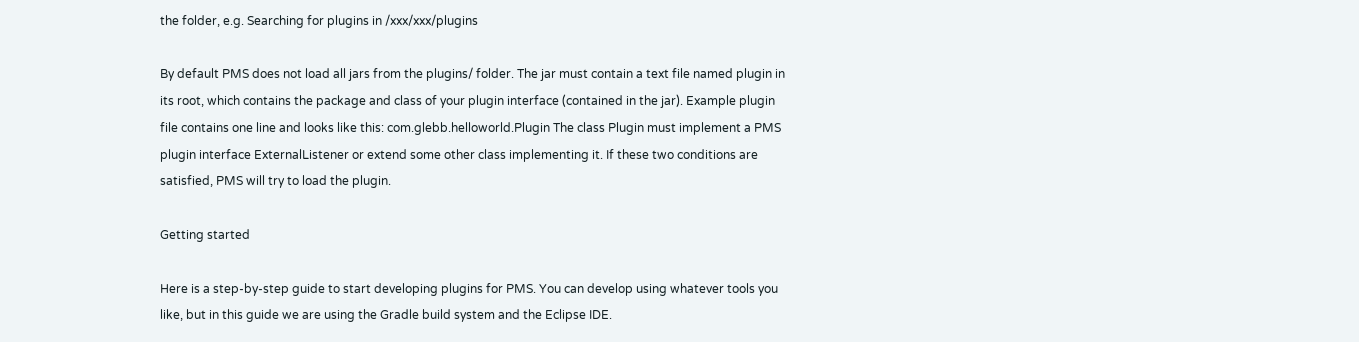the folder, e.g. Searching for plugins in /xxx/xxx/plugins

By default PMS does not load all jars from the plugins/ folder. The jar must contain a text file named plugin in its root, which contains the package and class of your plugin interface (contained in the jar). Example plugin file contains one line and looks like this: com.glebb.helloworld.Plugin The class Plugin must implement a PMS plugin interface ExternalListener or extend some other class implementing it. If these two conditions are satisfied, PMS will try to load the plugin.

Getting started

Here is a step-by-step guide to start developing plugins for PMS. You can develop using whatever tools you like, but in this guide we are using the Gradle build system and the Eclipse IDE.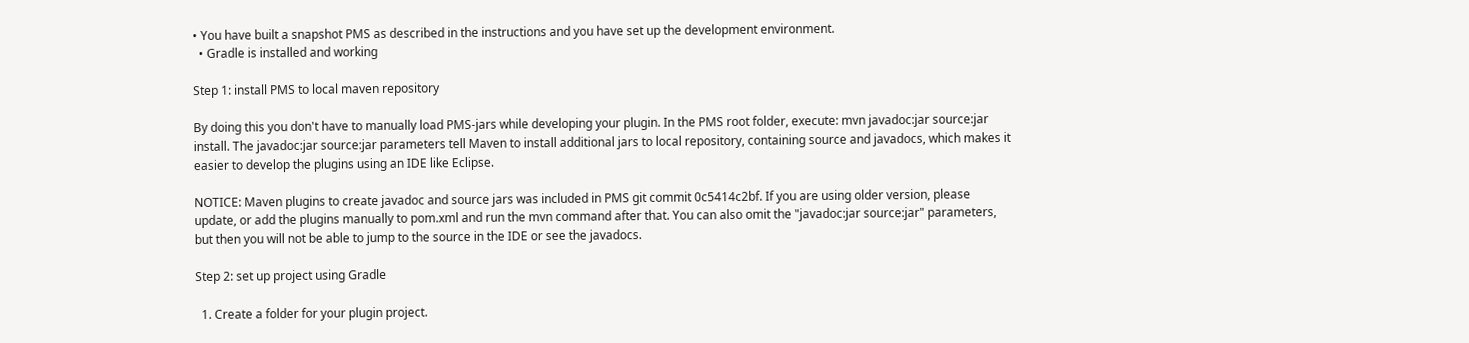• You have built a snapshot PMS as described in the instructions and you have set up the development environment.
  • Gradle is installed and working

Step 1: install PMS to local maven repository

By doing this you don't have to manually load PMS-jars while developing your plugin. In the PMS root folder, execute: mvn javadoc:jar source:jar install. The javadoc:jar source:jar parameters tell Maven to install additional jars to local repository, containing source and javadocs, which makes it easier to develop the plugins using an IDE like Eclipse.

NOTICE: Maven plugins to create javadoc and source jars was included in PMS git commit 0c5414c2bf. If you are using older version, please update, or add the plugins manually to pom.xml and run the mvn command after that. You can also omit the "javadoc:jar source:jar" parameters, but then you will not be able to jump to the source in the IDE or see the javadocs.

Step 2: set up project using Gradle

  1. Create a folder for your plugin project.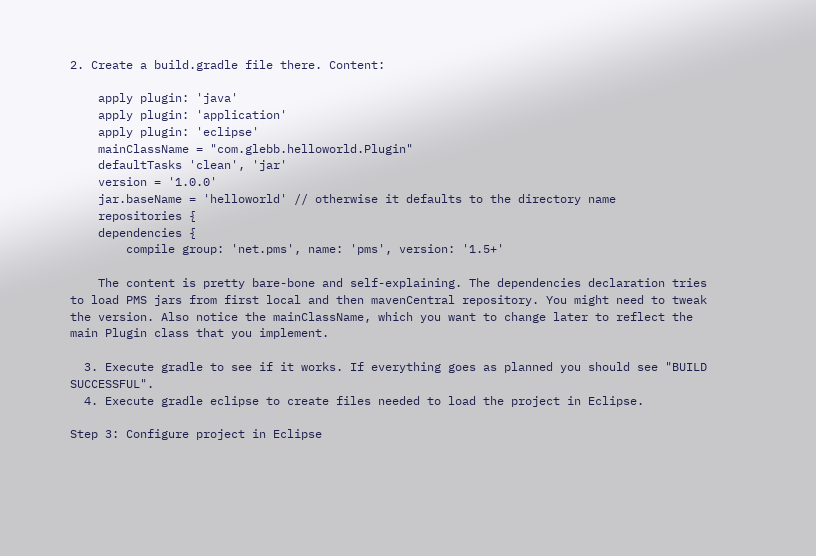2. Create a build.gradle file there. Content:

    apply plugin: 'java'
    apply plugin: 'application'
    apply plugin: 'eclipse'
    mainClassName = "com.glebb.helloworld.Plugin"
    defaultTasks 'clean', 'jar'
    version = '1.0.0'
    jar.baseName = 'helloworld' // otherwise it defaults to the directory name
    repositories {
    dependencies {
        compile group: 'net.pms', name: 'pms', version: '1.5+'

    The content is pretty bare-bone and self-explaining. The dependencies declaration tries to load PMS jars from first local and then mavenCentral repository. You might need to tweak the version. Also notice the mainClassName, which you want to change later to reflect the main Plugin class that you implement.

  3. Execute gradle to see if it works. If everything goes as planned you should see "BUILD SUCCESSFUL".
  4. Execute gradle eclipse to create files needed to load the project in Eclipse.

Step 3: Configure project in Eclipse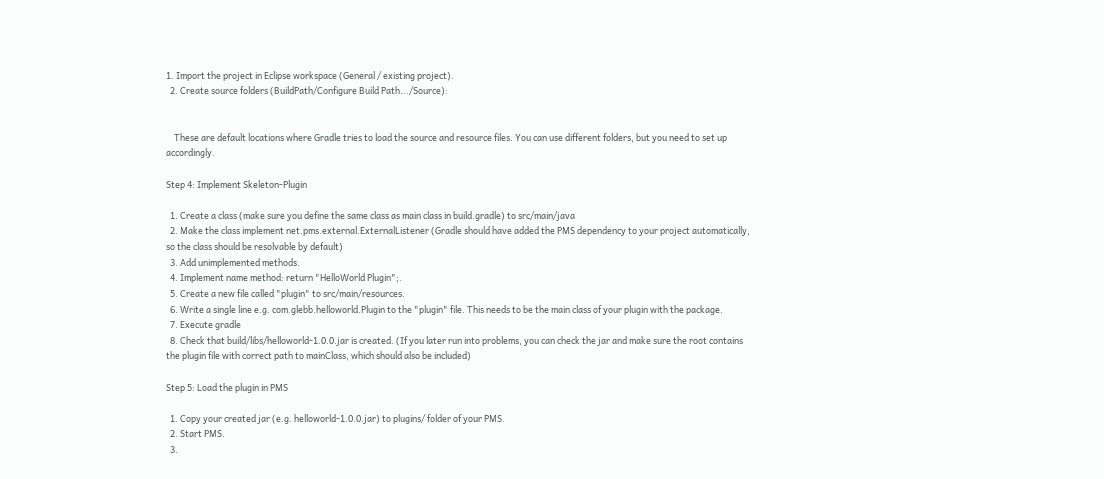1. Import the project in Eclipse workspace (General / existing project).
  2. Create source folders (BuildPath/Configure Build Path.../Source):


    These are default locations where Gradle tries to load the source and resource files. You can use different folders, but you need to set up accordingly.

Step 4: Implement Skeleton-Plugin

  1. Create a class (make sure you define the same class as main class in build.gradle) to src/main/java
  2. Make the class implement net.pms.external.ExternalListener (Gradle should have added the PMS dependency to your project automatically, so the class should be resolvable by default)
  3. Add unimplemented methods.
  4. Implement name method: return "HelloWorld Plugin";.
  5. Create a new file called "plugin" to src/main/resources.
  6. Write a single line e.g. com.glebb.helloworld.Plugin to the "plugin" file. This needs to be the main class of your plugin with the package.
  7. Execute gradle
  8. Check that build/libs/helloworld-1.0.0.jar is created. (If you later run into problems, you can check the jar and make sure the root contains the plugin file with correct path to mainClass, which should also be included)

Step 5: Load the plugin in PMS

  1. Copy your created jar (e.g. helloworld-1.0.0.jar) to plugins/ folder of your PMS.
  2. Start PMS.
  3.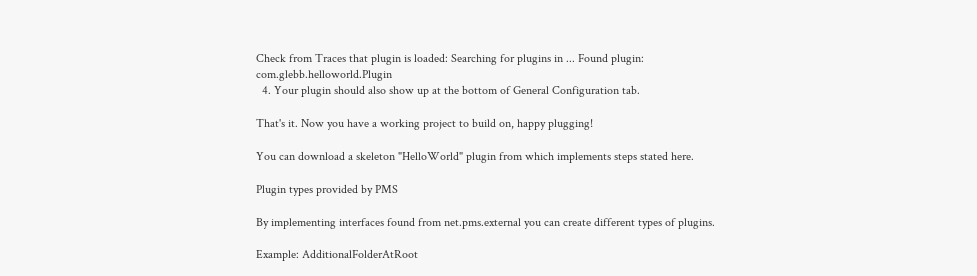Check from Traces that plugin is loaded: Searching for plugins in ... Found plugin: com.glebb.helloworld.Plugin
  4. Your plugin should also show up at the bottom of General Configuration tab.

That's it. Now you have a working project to build on, happy plugging!

You can download a skeleton "HelloWorld" plugin from which implements steps stated here.

Plugin types provided by PMS

By implementing interfaces found from net.pms.external you can create different types of plugins.

Example: AdditionalFolderAtRoot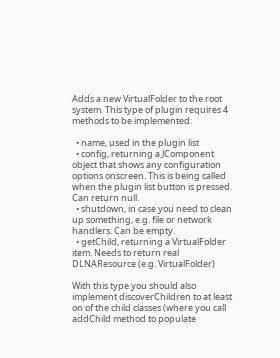Adds a new VirtualFolder to the root system. This type of plugin requires 4 methods to be implemented:

  • name, used in the plugin list
  • config, returning a JComponent object that shows any configuration options onscreen. This is being called when the plugin list button is pressed. Can return null.
  • shutdown, in case you need to clean up something, e.g. file or network handlers. Can be empty.
  • getChild, returning a VirtualFolder item. Needs to return real DLNAResource (e.g. VirtualFolder)

With this type you should also implement discoverChildren to at least on of the child classes (where you call addChild method to populate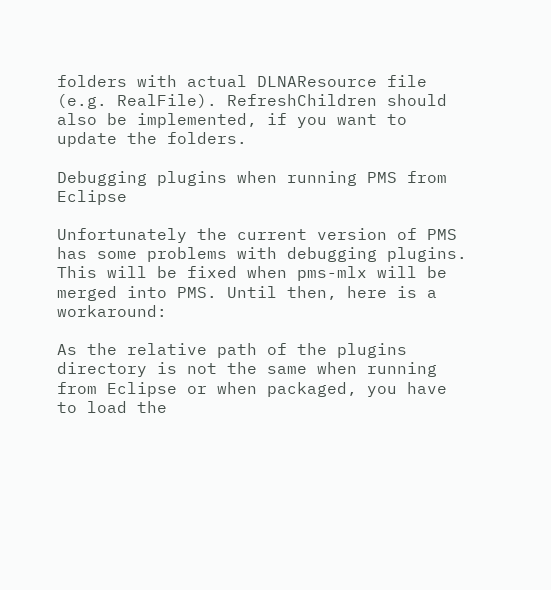folders with actual DLNAResource file (e.g. RealFile). RefreshChildren should also be implemented, if you want to update the folders.

Debugging plugins when running PMS from Eclipse

Unfortunately the current version of PMS has some problems with debugging plugins. This will be fixed when pms-mlx will be merged into PMS. Until then, here is a workaround:

As the relative path of the plugins directory is not the same when running from Eclipse or when packaged, you have to load the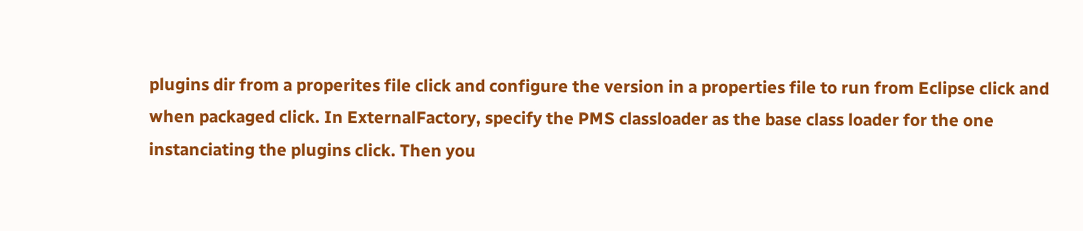plugins dir from a properites file click and configure the version in a properties file to run from Eclipse click and when packaged click. In ExternalFactory, specify the PMS classloader as the base class loader for the one instanciating the plugins click. Then you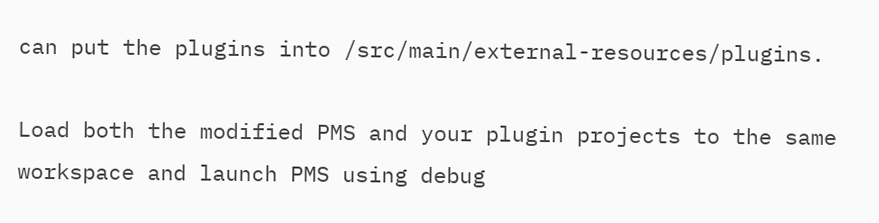can put the plugins into /src/main/external-resources/plugins.

Load both the modified PMS and your plugin projects to the same workspace and launch PMS using debug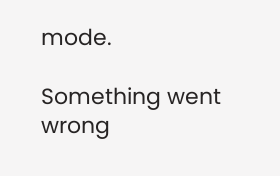mode.

Something went wrong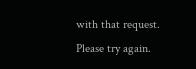with that request. Please try again.